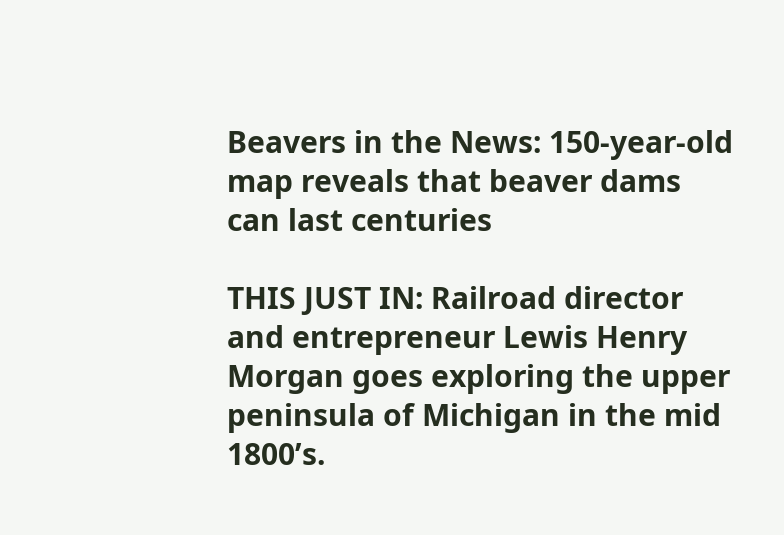Beavers in the News: 150-year-old map reveals that beaver dams can last centuries

THIS JUST IN: Railroad director and entrepreneur Lewis Henry Morgan goes exploring the upper peninsula of Michigan in the mid 1800’s.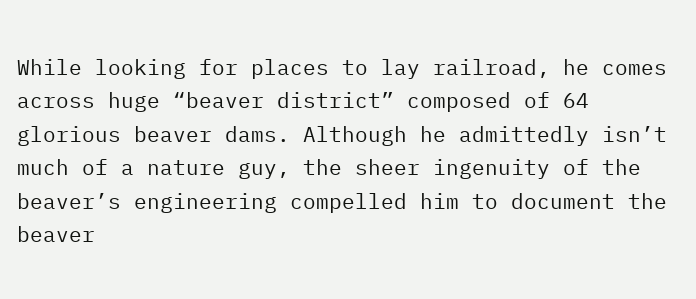While looking for places to lay railroad, he comes across huge “beaver district” composed of 64 glorious beaver dams. Although he admittedly isn’t much of a nature guy, the sheer ingenuity of the beaver’s engineering compelled him to document the beaver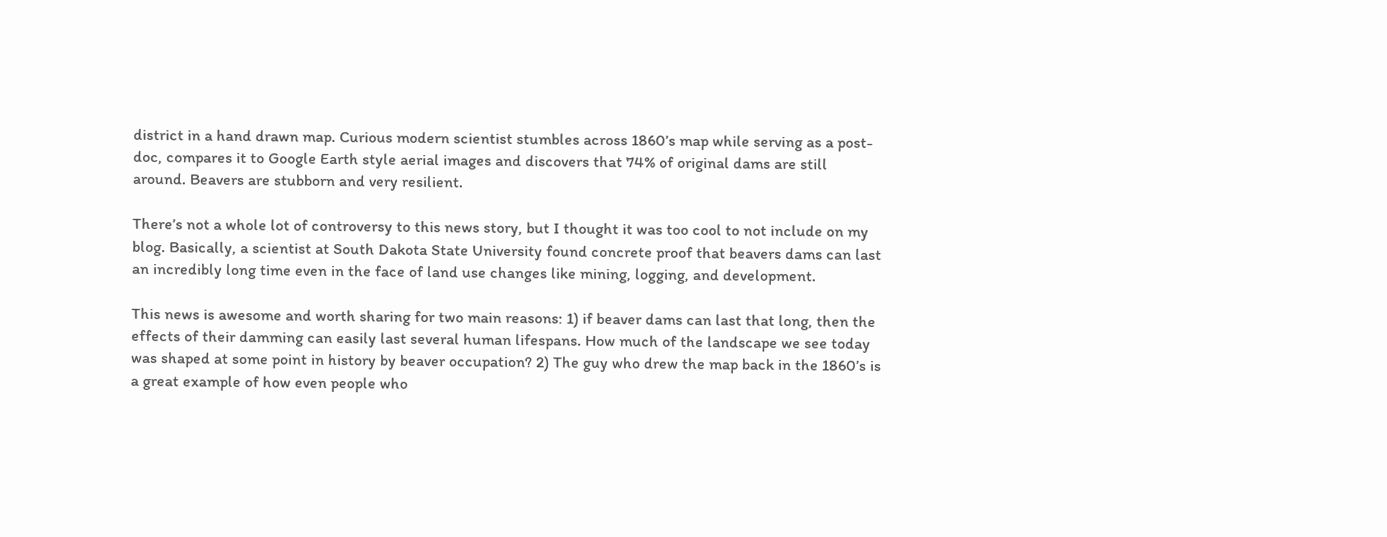district in a hand drawn map. Curious modern scientist stumbles across 1860’s map while serving as a post-doc, compares it to Google Earth style aerial images and discovers that 74% of original dams are still around. Beavers are stubborn and very resilient.

There’s not a whole lot of controversy to this news story, but I thought it was too cool to not include on my blog. Basically, a scientist at South Dakota State University found concrete proof that beavers dams can last an incredibly long time even in the face of land use changes like mining, logging, and development.

This news is awesome and worth sharing for two main reasons: 1) if beaver dams can last that long, then the effects of their damming can easily last several human lifespans. How much of the landscape we see today was shaped at some point in history by beaver occupation? 2) The guy who drew the map back in the 1860’s is a great example of how even people who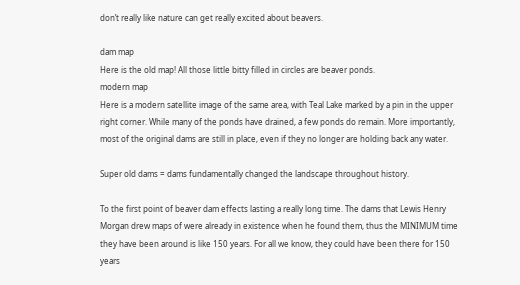don’t really like nature can get really excited about beavers.

dam map
Here is the old map! All those little bitty filled in circles are beaver ponds.
modern map
Here is a modern satellite image of the same area, with Teal Lake marked by a pin in the upper right corner. While many of the ponds have drained, a few ponds do remain. More importantly, most of the original dams are still in place, even if they no longer are holding back any water.

Super old dams = dams fundamentally changed the landscape throughout history.

To the first point of beaver dam effects lasting a really long time. The dams that Lewis Henry Morgan drew maps of were already in existence when he found them, thus the MINIMUM time they have been around is like 150 years. For all we know, they could have been there for 150 years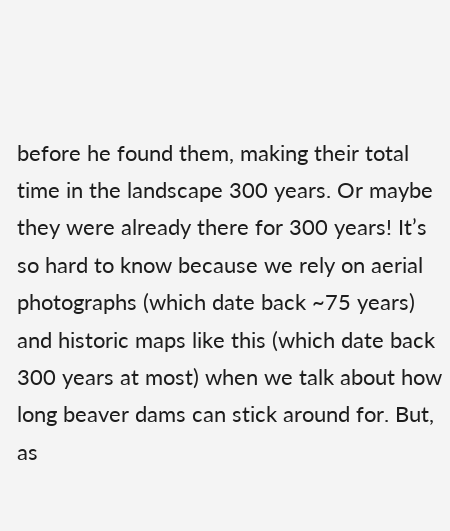before he found them, making their total time in the landscape 300 years. Or maybe they were already there for 300 years! It’s so hard to know because we rely on aerial photographs (which date back ~75 years) and historic maps like this (which date back 300 years at most) when we talk about how long beaver dams can stick around for. But, as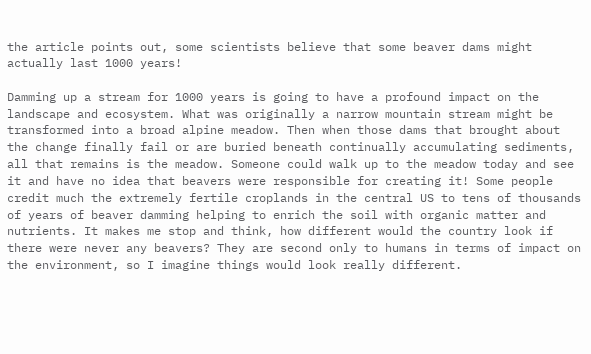the article points out, some scientists believe that some beaver dams might actually last 1000 years!

Damming up a stream for 1000 years is going to have a profound impact on the landscape and ecosystem. What was originally a narrow mountain stream might be transformed into a broad alpine meadow. Then when those dams that brought about the change finally fail or are buried beneath continually accumulating sediments, all that remains is the meadow. Someone could walk up to the meadow today and see it and have no idea that beavers were responsible for creating it! Some people credit much the extremely fertile croplands in the central US to tens of thousands of years of beaver damming helping to enrich the soil with organic matter and nutrients. It makes me stop and think, how different would the country look if there were never any beavers? They are second only to humans in terms of impact on the environment, so I imagine things would look really different.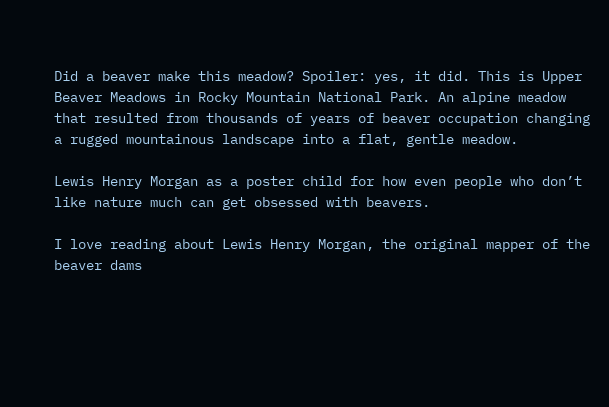Did a beaver make this meadow? Spoiler: yes, it did. This is Upper Beaver Meadows in Rocky Mountain National Park. An alpine meadow that resulted from thousands of years of beaver occupation changing a rugged mountainous landscape into a flat, gentle meadow.

Lewis Henry Morgan as a poster child for how even people who don’t like nature much can get obsessed with beavers.

I love reading about Lewis Henry Morgan, the original mapper of the beaver dams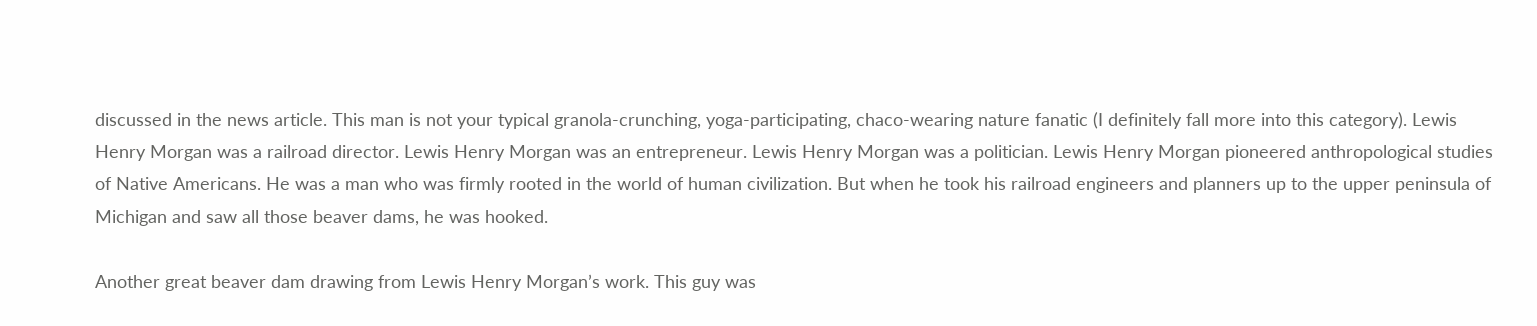discussed in the news article. This man is not your typical granola-crunching, yoga-participating, chaco-wearing nature fanatic (I definitely fall more into this category). Lewis Henry Morgan was a railroad director. Lewis Henry Morgan was an entrepreneur. Lewis Henry Morgan was a politician. Lewis Henry Morgan pioneered anthropological studies of Native Americans. He was a man who was firmly rooted in the world of human civilization. But when he took his railroad engineers and planners up to the upper peninsula of Michigan and saw all those beaver dams, he was hooked.

Another great beaver dam drawing from Lewis Henry Morgan’s work. This guy was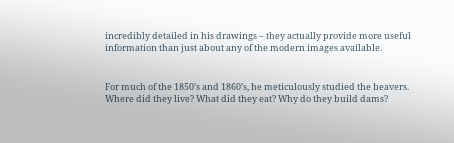incredibly detailed in his drawings – they actually provide more useful information than just about any of the modern images available.


For much of the 1850’s and 1860’s, he meticulously studied the beavers. Where did they live? What did they eat? Why do they build dams?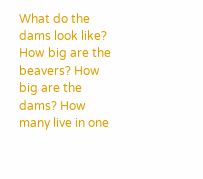What do the dams look like? How big are the beavers? How big are the dams? How many live in one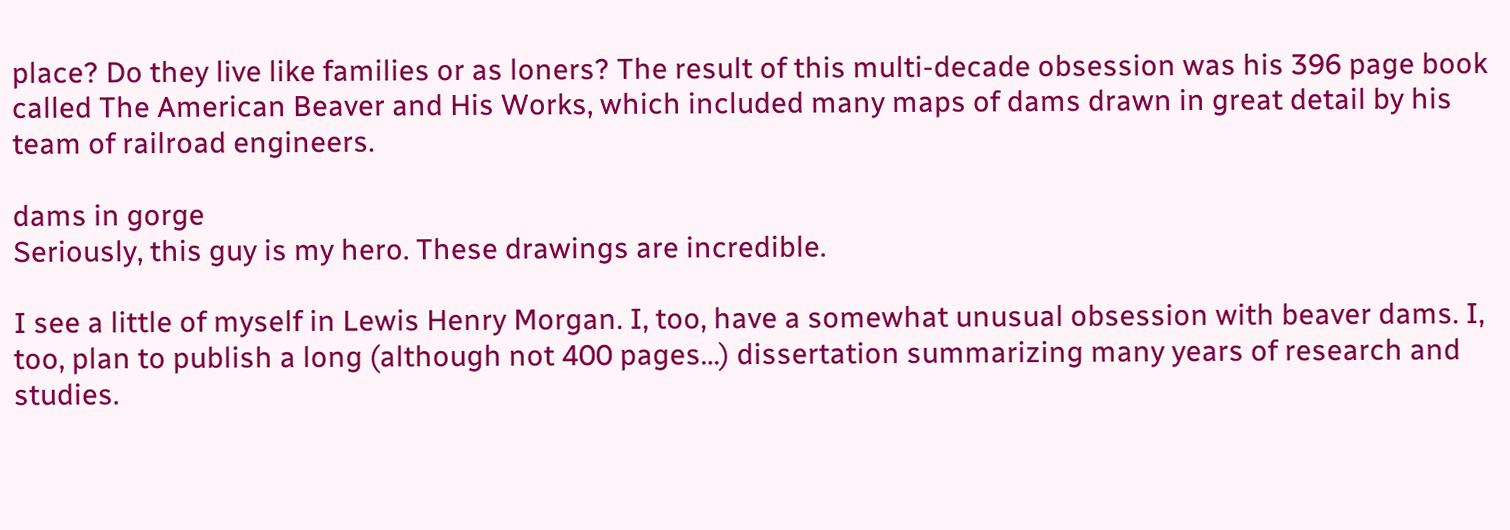place? Do they live like families or as loners? The result of this multi-decade obsession was his 396 page book called The American Beaver and His Works, which included many maps of dams drawn in great detail by his team of railroad engineers.

dams in gorge
Seriously, this guy is my hero. These drawings are incredible.

I see a little of myself in Lewis Henry Morgan. I, too, have a somewhat unusual obsession with beaver dams. I, too, plan to publish a long (although not 400 pages…) dissertation summarizing many years of research and studies.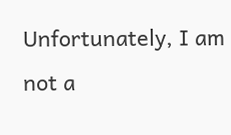Unfortunately, I am not a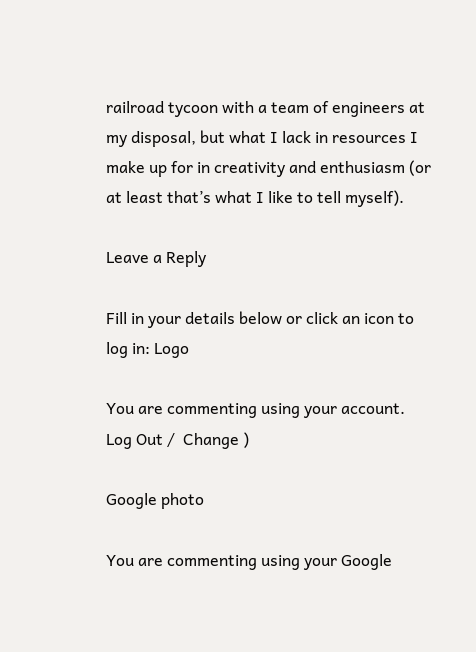railroad tycoon with a team of engineers at my disposal, but what I lack in resources I make up for in creativity and enthusiasm (or at least that’s what I like to tell myself).

Leave a Reply

Fill in your details below or click an icon to log in: Logo

You are commenting using your account. Log Out /  Change )

Google photo

You are commenting using your Google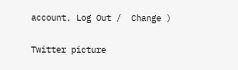account. Log Out /  Change )

Twitter picture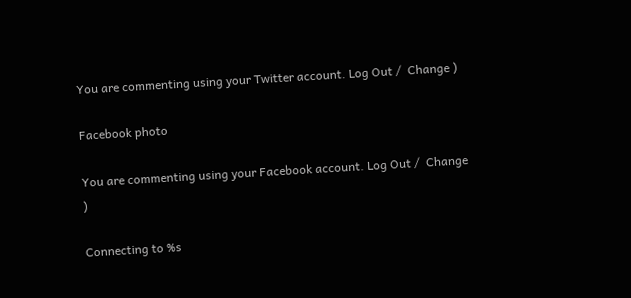You are commenting using your Twitter account. Log Out /  Change )

Facebook photo

You are commenting using your Facebook account. Log Out /  Change )

Connecting to %s